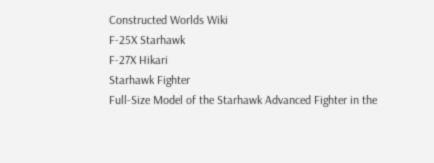Constructed Worlds Wiki
F-25X Starhawk
F-27X Hikari
Starhawk Fighter
Full-Size Model of the Starhawk Advanced Fighter in the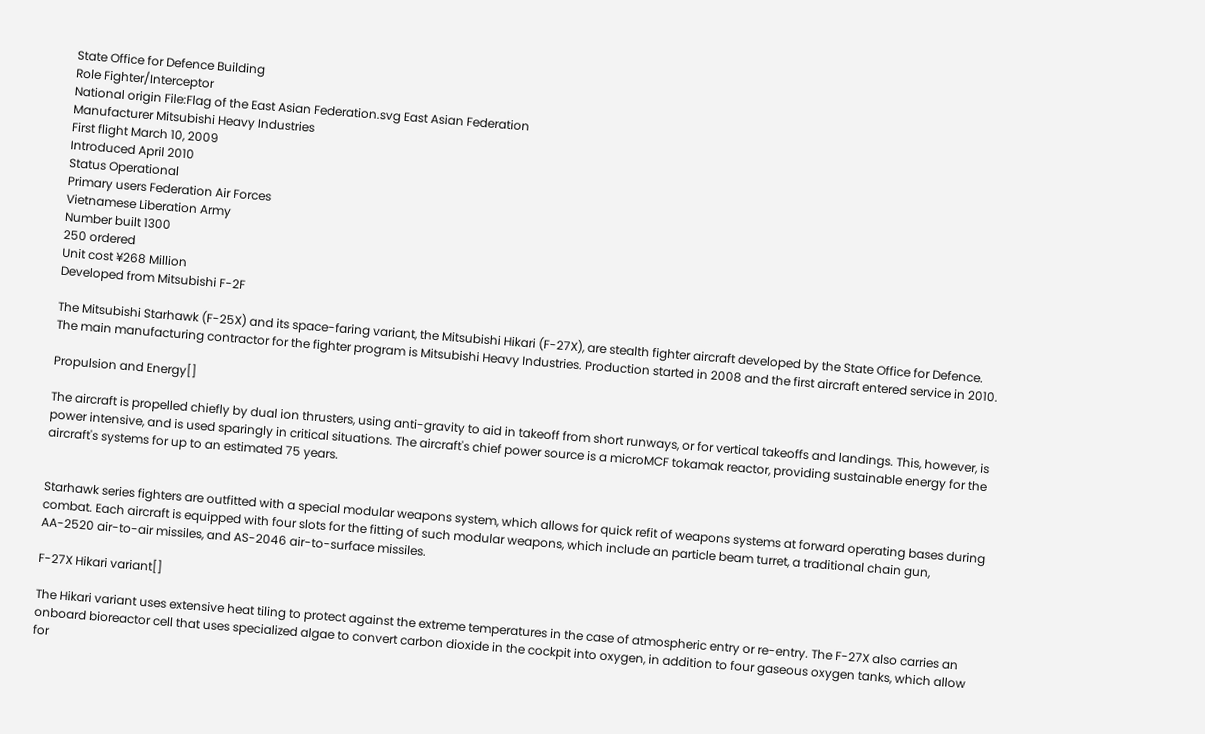State Office for Defence Building
Role Fighter/Interceptor
National origin File:Flag of the East Asian Federation.svg East Asian Federation
Manufacturer Mitsubishi Heavy Industries
First flight March 10, 2009
Introduced April 2010
Status Operational
Primary users Federation Air Forces
Vietnamese Liberation Army
Number built 1300
250 ordered
Unit cost ¥268 Million
Developed from Mitsubishi F-2F

The Mitsubishi Starhawk (F-25X) and its space-faring variant, the Mitsubishi Hikari (F-27X), are stealth fighter aircraft developed by the State Office for Defence. The main manufacturing contractor for the fighter program is Mitsubishi Heavy Industries. Production started in 2008 and the first aircraft entered service in 2010.

Propulsion and Energy[]

The aircraft is propelled chiefly by dual ion thrusters, using anti-gravity to aid in takeoff from short runways, or for vertical takeoffs and landings. This, however, is power intensive, and is used sparingly in critical situations. The aircraft's chief power source is a microMCF tokamak reactor, providing sustainable energy for the aircraft's systems for up to an estimated 75 years.


Starhawk series fighters are outfitted with a special modular weapons system, which allows for quick refit of weapons systems at forward operating bases during combat. Each aircraft is equipped with four slots for the fitting of such modular weapons, which include an particle beam turret, a traditional chain gun, AA-2520 air-to-air missiles, and AS-2046 air-to-surface missiles.

F-27X Hikari variant[]

The Hikari variant uses extensive heat tiling to protect against the extreme temperatures in the case of atmospheric entry or re-entry. The F-27X also carries an onboard bioreactor cell that uses specialized algae to convert carbon dioxide in the cockpit into oxygen, in addition to four gaseous oxygen tanks, which allow for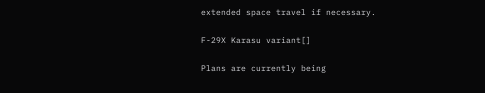extended space travel if necessary.

F-29X Karasu variant[]

Plans are currently being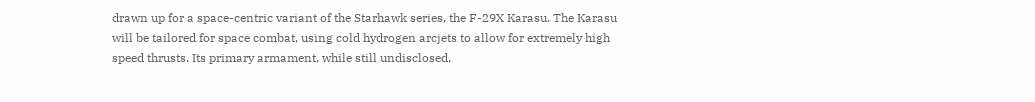drawn up for a space-centric variant of the Starhawk series, the F-29X Karasu. The Karasu will be tailored for space combat, using cold hydrogen arcjets to allow for extremely high speed thrusts. Its primary armament, while still undisclosed,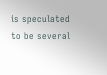is speculated to be several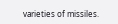varieties of missiles.